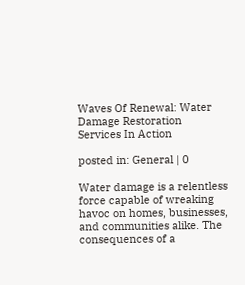Waves Of Renewal: Water Damage Restoration Services In Action

posted in: General | 0

Water damage is a relentless force capable of wreaking havoc on homes, businesses, and communities alike. The consequences of a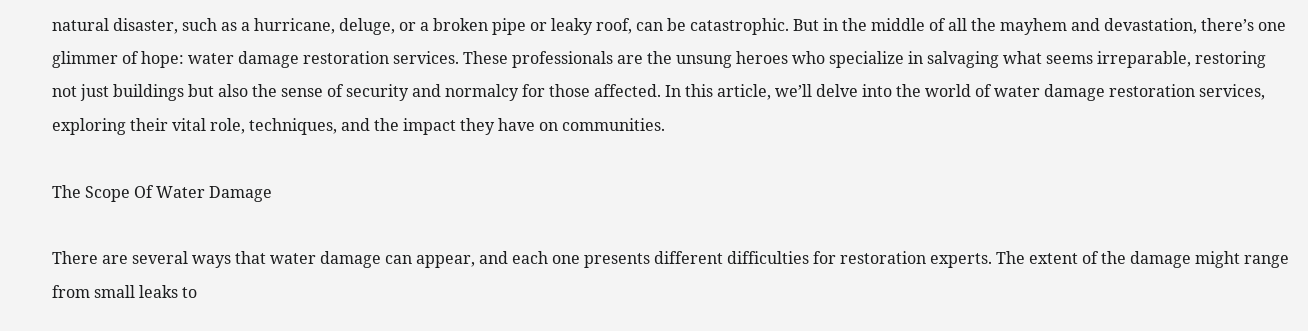natural disaster, such as a hurricane, deluge, or a broken pipe or leaky roof, can be catastrophic. But in the middle of all the mayhem and devastation, there’s one glimmer of hope: water damage restoration services. These professionals are the unsung heroes who specialize in salvaging what seems irreparable, restoring not just buildings but also the sense of security and normalcy for those affected. In this article, we’ll delve into the world of water damage restoration services, exploring their vital role, techniques, and the impact they have on communities.

The Scope Of Water Damage

There are several ways that water damage can appear, and each one presents different difficulties for restoration experts. The extent of the damage might range from small leaks to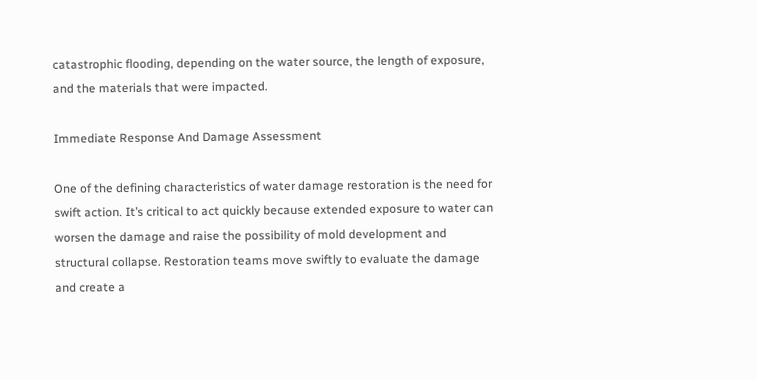catastrophic flooding, depending on the water source, the length of exposure, and the materials that were impacted.

Immediate Response And Damage Assessment

One of the defining characteristics of water damage restoration is the need for swift action. It’s critical to act quickly because extended exposure to water can worsen the damage and raise the possibility of mold development and structural collapse. Restoration teams move swiftly to evaluate the damage and create a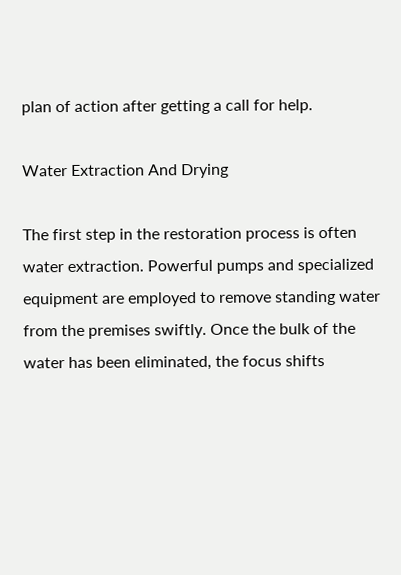plan of action after getting a call for help.

Water Extraction And Drying

The first step in the restoration process is often water extraction. Powerful pumps and specialized equipment are employed to remove standing water from the premises swiftly. Once the bulk of the water has been eliminated, the focus shifts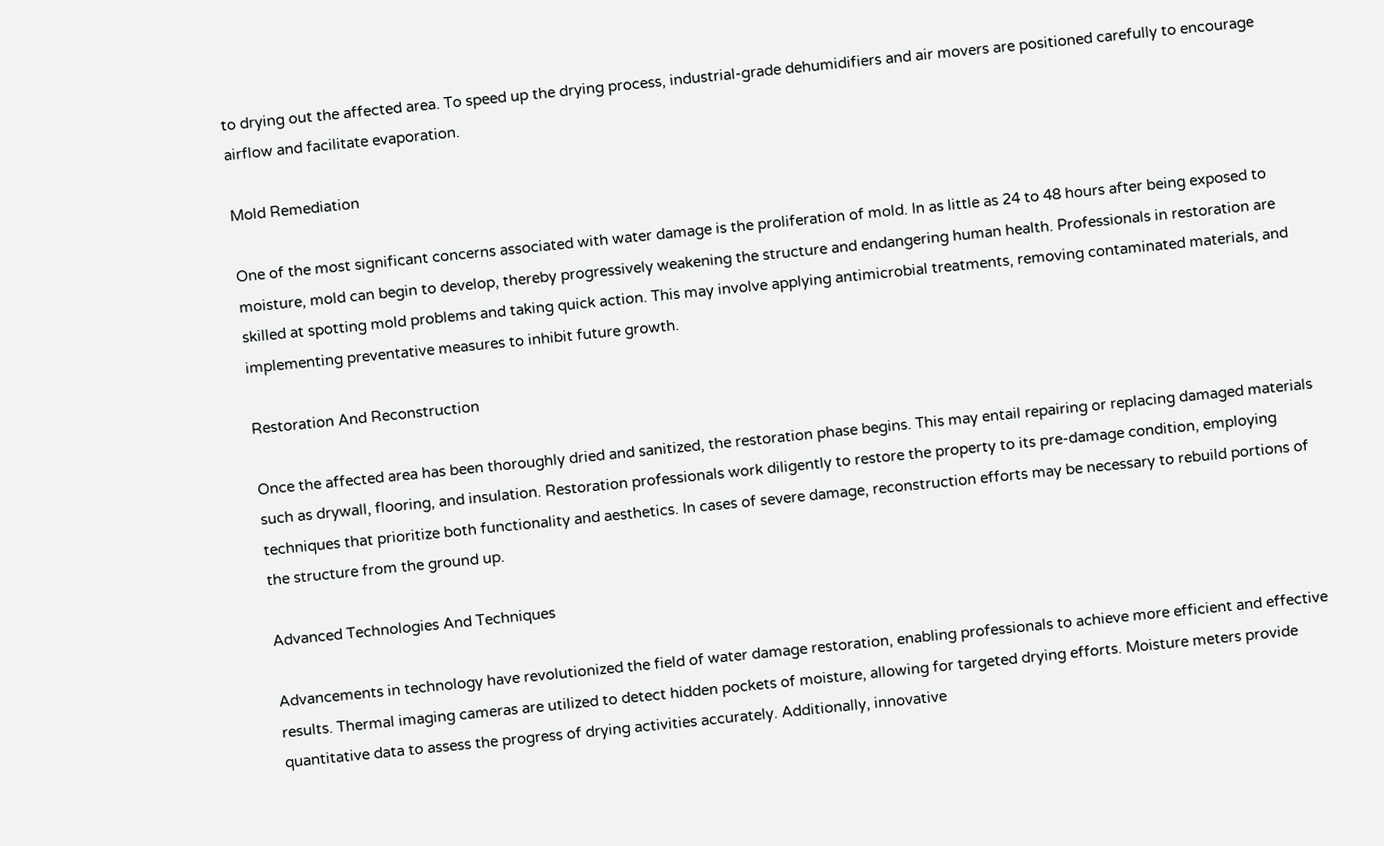to drying out the affected area. To speed up the drying process, industrial-grade dehumidifiers and air movers are positioned carefully to encourage airflow and facilitate evaporation.

Mold Remediation

One of the most significant concerns associated with water damage is the proliferation of mold. In as little as 24 to 48 hours after being exposed to moisture, mold can begin to develop, thereby progressively weakening the structure and endangering human health. Professionals in restoration are skilled at spotting mold problems and taking quick action. This may involve applying antimicrobial treatments, removing contaminated materials, and implementing preventative measures to inhibit future growth.

Restoration And Reconstruction

Once the affected area has been thoroughly dried and sanitized, the restoration phase begins. This may entail repairing or replacing damaged materials such as drywall, flooring, and insulation. Restoration professionals work diligently to restore the property to its pre-damage condition, employing techniques that prioritize both functionality and aesthetics. In cases of severe damage, reconstruction efforts may be necessary to rebuild portions of the structure from the ground up.

Advanced Technologies And Techniques

Advancements in technology have revolutionized the field of water damage restoration, enabling professionals to achieve more efficient and effective results. Thermal imaging cameras are utilized to detect hidden pockets of moisture, allowing for targeted drying efforts. Moisture meters provide quantitative data to assess the progress of drying activities accurately. Additionally, innovative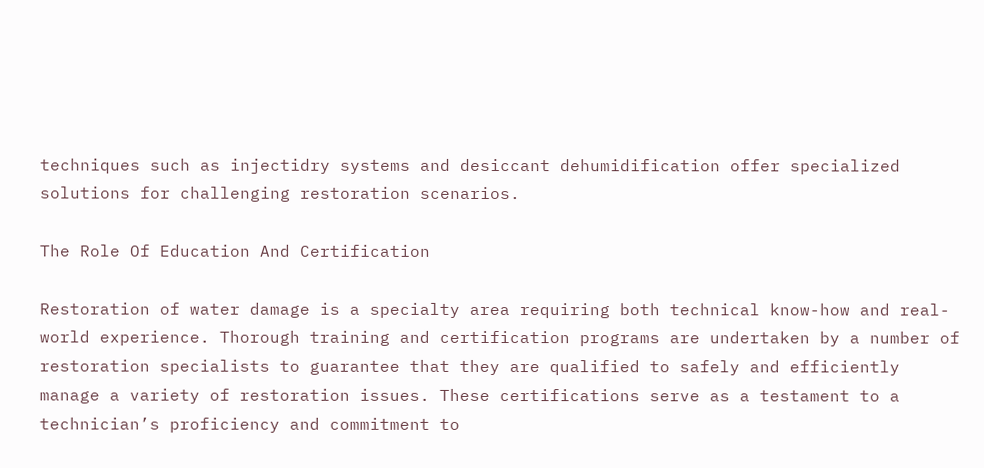techniques such as injectidry systems and desiccant dehumidification offer specialized solutions for challenging restoration scenarios.

The Role Of Education And Certification

Restoration of water damage is a specialty area requiring both technical know-how and real-world experience. Thorough training and certification programs are undertaken by a number of restoration specialists to guarantee that they are qualified to safely and efficiently manage a variety of restoration issues. These certifications serve as a testament to a technician’s proficiency and commitment to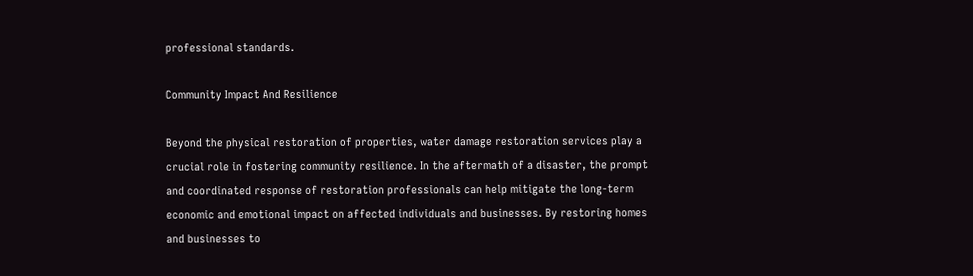professional standards.

Community Impact And Resilience

Beyond the physical restoration of properties, water damage restoration services play a crucial role in fostering community resilience. In the aftermath of a disaster, the prompt and coordinated response of restoration professionals can help mitigate the long-term economic and emotional impact on affected individuals and businesses. By restoring homes and businesses to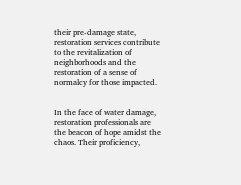their pre-damage state, restoration services contribute to the revitalization of neighborhoods and the restoration of a sense of normalcy for those impacted.


In the face of water damage, restoration professionals are the beacon of hope amidst the chaos. Their proficiency,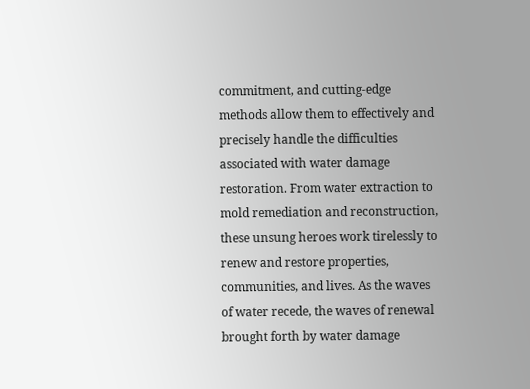commitment, and cutting-edge methods allow them to effectively and precisely handle the difficulties associated with water damage restoration. From water extraction to mold remediation and reconstruction, these unsung heroes work tirelessly to renew and restore properties, communities, and lives. As the waves of water recede, the waves of renewal brought forth by water damage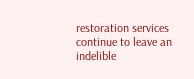restoration services continue to leave an indelible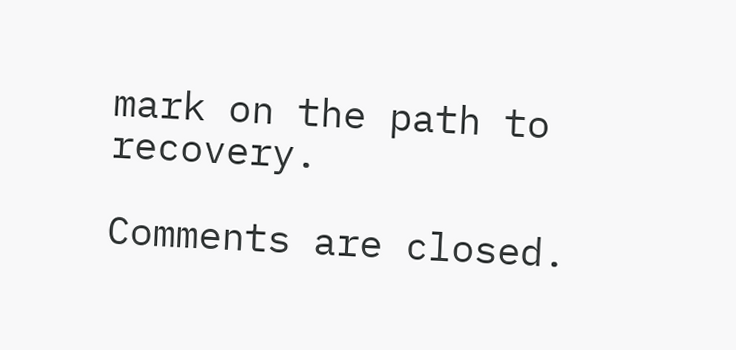mark on the path to recovery.

Comments are closed.